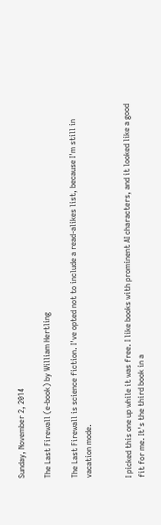Sunday, November 2, 2014

The Last Firewall (e-book) by William Hertling

The Last Firewall is science fiction. I've opted not to include a read-alikes list, because I'm still in vacation mode.


I picked this one up while it was free. I like books with prominent AI characters, and it looked like a good fit for me. It's the third book in a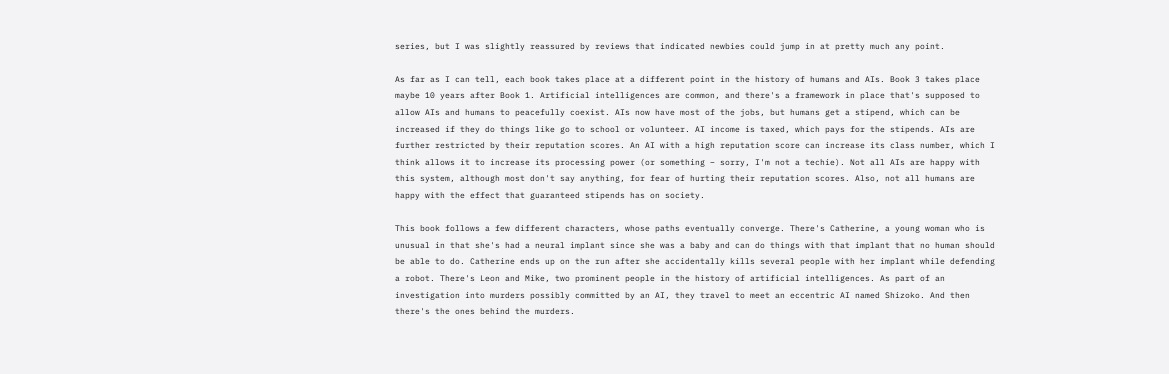series, but I was slightly reassured by reviews that indicated newbies could jump in at pretty much any point.

As far as I can tell, each book takes place at a different point in the history of humans and AIs. Book 3 takes place maybe 10 years after Book 1. Artificial intelligences are common, and there's a framework in place that's supposed to allow AIs and humans to peacefully coexist. AIs now have most of the jobs, but humans get a stipend, which can be increased if they do things like go to school or volunteer. AI income is taxed, which pays for the stipends. AIs are further restricted by their reputation scores. An AI with a high reputation score can increase its class number, which I think allows it to increase its processing power (or something – sorry, I'm not a techie). Not all AIs are happy with this system, although most don't say anything, for fear of hurting their reputation scores. Also, not all humans are happy with the effect that guaranteed stipends has on society.

This book follows a few different characters, whose paths eventually converge. There's Catherine, a young woman who is unusual in that she's had a neural implant since she was a baby and can do things with that implant that no human should be able to do. Catherine ends up on the run after she accidentally kills several people with her implant while defending a robot. There's Leon and Mike, two prominent people in the history of artificial intelligences. As part of an investigation into murders possibly committed by an AI, they travel to meet an eccentric AI named Shizoko. And then there's the ones behind the murders.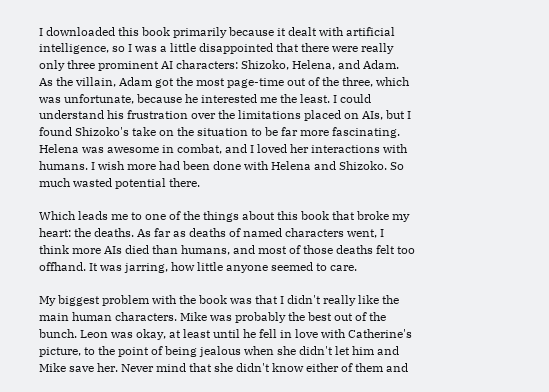I downloaded this book primarily because it dealt with artificial intelligence, so I was a little disappointed that there were really only three prominent AI characters: Shizoko, Helena, and Adam. As the villain, Adam got the most page-time out of the three, which was unfortunate, because he interested me the least. I could understand his frustration over the limitations placed on AIs, but I found Shizoko's take on the situation to be far more fascinating. Helena was awesome in combat, and I loved her interactions with humans. I wish more had been done with Helena and Shizoko. So much wasted potential there.

Which leads me to one of the things about this book that broke my heart: the deaths. As far as deaths of named characters went, I think more AIs died than humans, and most of those deaths felt too offhand. It was jarring, how little anyone seemed to care.

My biggest problem with the book was that I didn't really like the main human characters. Mike was probably the best out of the bunch. Leon was okay, at least until he fell in love with Catherine's picture, to the point of being jealous when she didn't let him and Mike save her. Never mind that she didn't know either of them and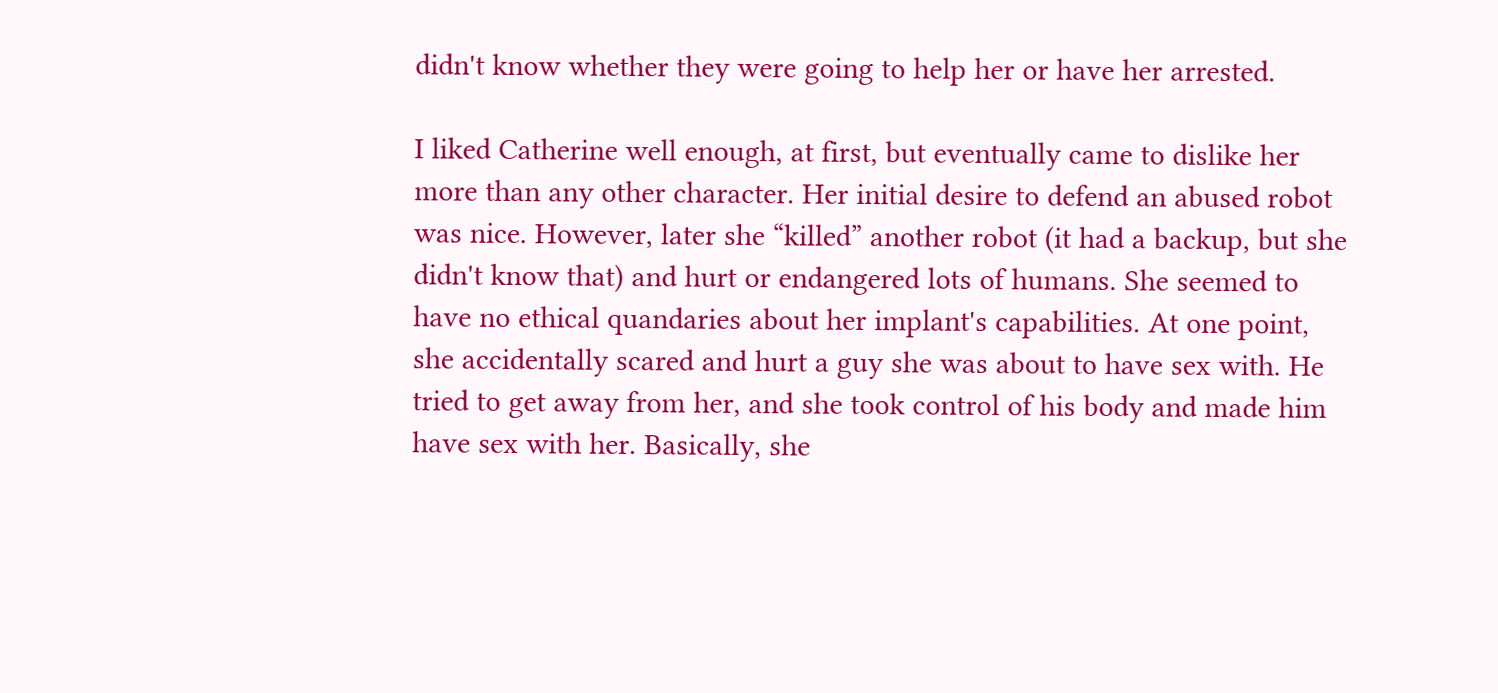didn't know whether they were going to help her or have her arrested.

I liked Catherine well enough, at first, but eventually came to dislike her more than any other character. Her initial desire to defend an abused robot was nice. However, later she “killed” another robot (it had a backup, but she didn't know that) and hurt or endangered lots of humans. She seemed to have no ethical quandaries about her implant's capabilities. At one point, she accidentally scared and hurt a guy she was about to have sex with. He tried to get away from her, and she took control of his body and made him have sex with her. Basically, she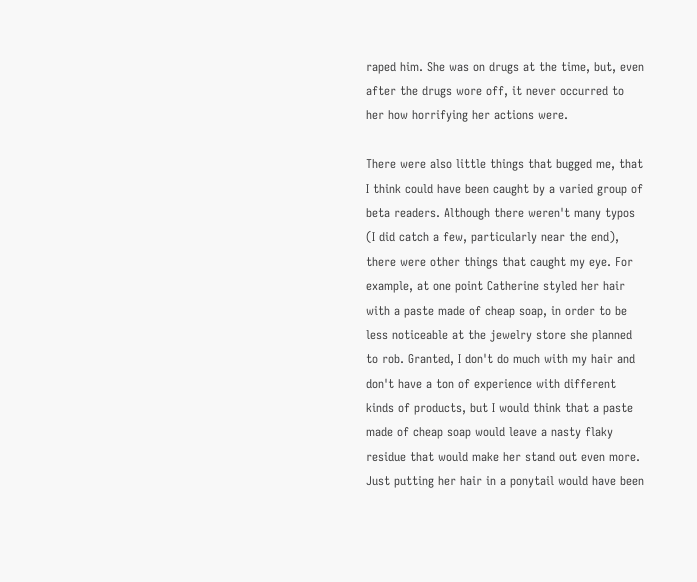raped him. She was on drugs at the time, but, even after the drugs wore off, it never occurred to her how horrifying her actions were.

There were also little things that bugged me, that I think could have been caught by a varied group of beta readers. Although there weren't many typos (I did catch a few, particularly near the end), there were other things that caught my eye. For example, at one point Catherine styled her hair with a paste made of cheap soap, in order to be less noticeable at the jewelry store she planned to rob. Granted, I don't do much with my hair and don't have a ton of experience with different kinds of products, but I would think that a paste made of cheap soap would leave a nasty flaky residue that would make her stand out even more. Just putting her hair in a ponytail would have been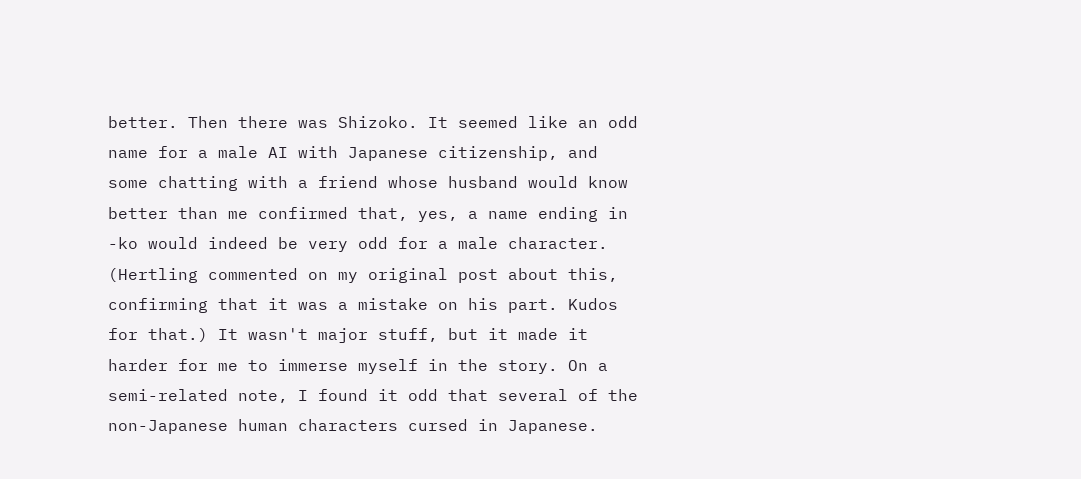better. Then there was Shizoko. It seemed like an odd name for a male AI with Japanese citizenship, and some chatting with a friend whose husband would know better than me confirmed that, yes, a name ending in -ko would indeed be very odd for a male character. (Hertling commented on my original post about this, confirming that it was a mistake on his part. Kudos for that.) It wasn't major stuff, but it made it harder for me to immerse myself in the story. On a semi-related note, I found it odd that several of the non-Japanese human characters cursed in Japanese.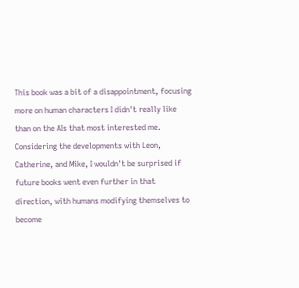This book was a bit of a disappointment, focusing more on human characters I didn't really like than on the AIs that most interested me. Considering the developments with Leon, Catherine, and Mike, I wouldn't be surprised if future books went even further in that direction, with humans modifying themselves to become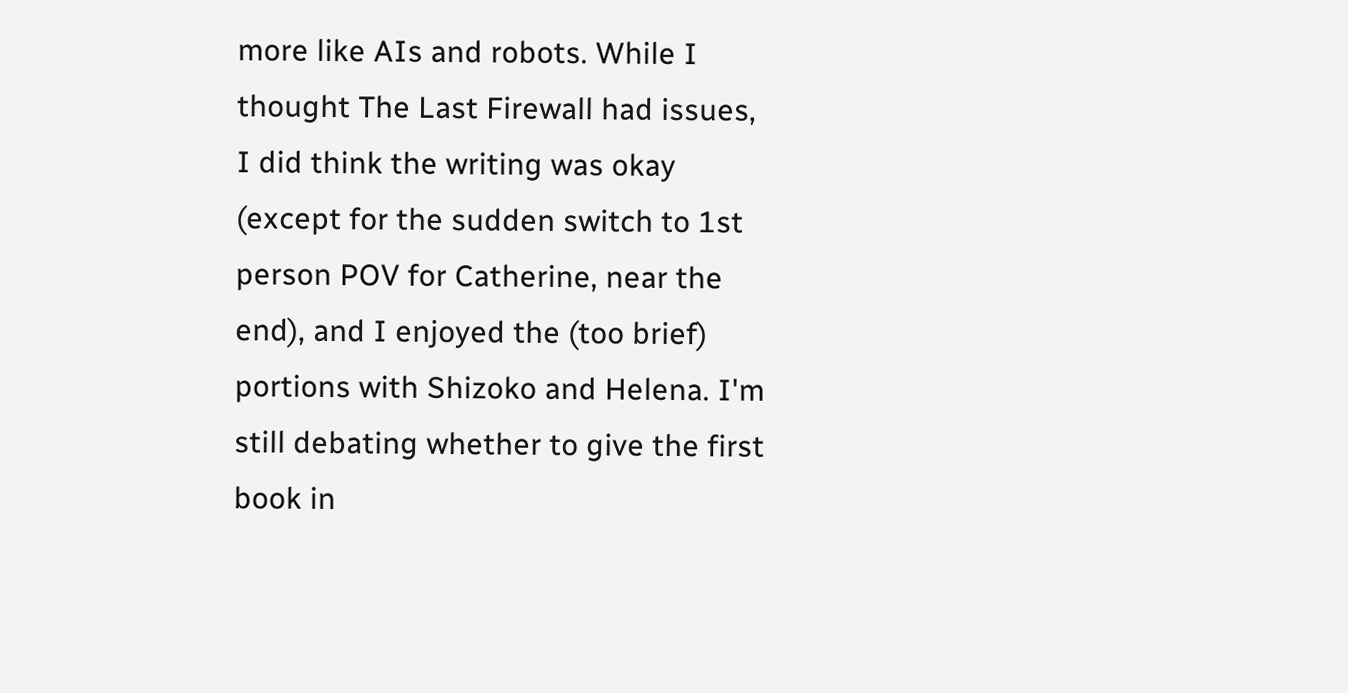more like AIs and robots. While I thought The Last Firewall had issues, I did think the writing was okay (except for the sudden switch to 1st person POV for Catherine, near the end), and I enjoyed the (too brief) portions with Shizoko and Helena. I'm still debating whether to give the first book in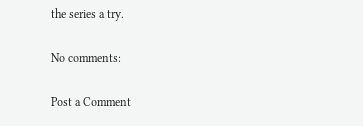the series a try.

No comments:

Post a Comment